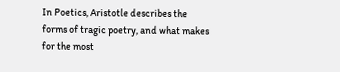In Poetics, Aristotle describes the forms of tragic poetry, and what makes for the most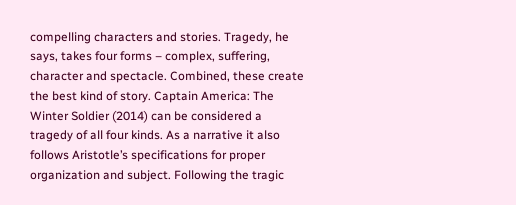compelling characters and stories. Tragedy, he says, takes four forms – complex, suffering, character and spectacle. Combined, these create the best kind of story. Captain America: The Winter Soldier (2014) can be considered a tragedy of all four kinds. As a narrative it also follows Aristotle’s specifications for proper organization and subject. Following the tragic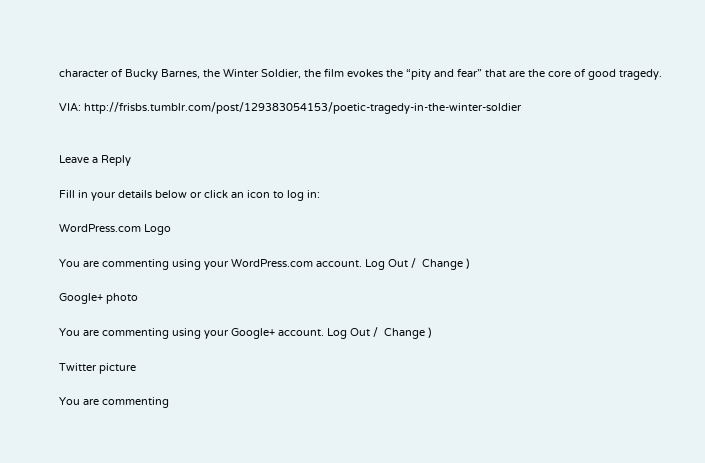character of Bucky Barnes, the Winter Soldier, the film evokes the “pity and fear” that are the core of good tragedy.

VIA: http://frisbs.tumblr.com/post/129383054153/poetic-tragedy-in-the-winter-soldier


Leave a Reply

Fill in your details below or click an icon to log in:

WordPress.com Logo

You are commenting using your WordPress.com account. Log Out /  Change )

Google+ photo

You are commenting using your Google+ account. Log Out /  Change )

Twitter picture

You are commenting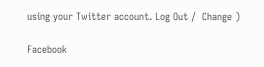using your Twitter account. Log Out /  Change )

Facebook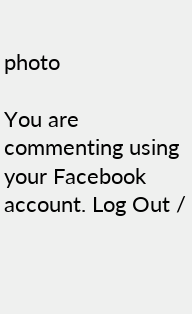photo

You are commenting using your Facebook account. Log Out /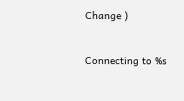Change )


Connecting to %s